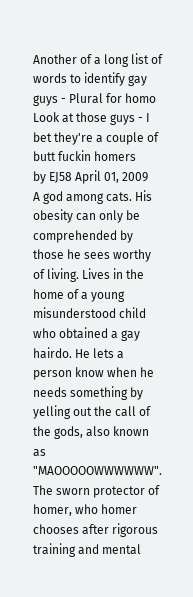Another of a long list of words to identify gay guys - Plural for homo
Look at those guys - I bet they're a couple of butt fuckin homers
by EJ58 April 01, 2009
A god among cats. His obesity can only be comprehended by those he sees worthy of living. Lives in the home of a young misunderstood child who obtained a gay hairdo. He lets a person know when he needs something by yelling out the call of the gods, also known as "MAOOOOOWWWWWW". The sworn protector of homer, who homer chooses after rigorous training and mental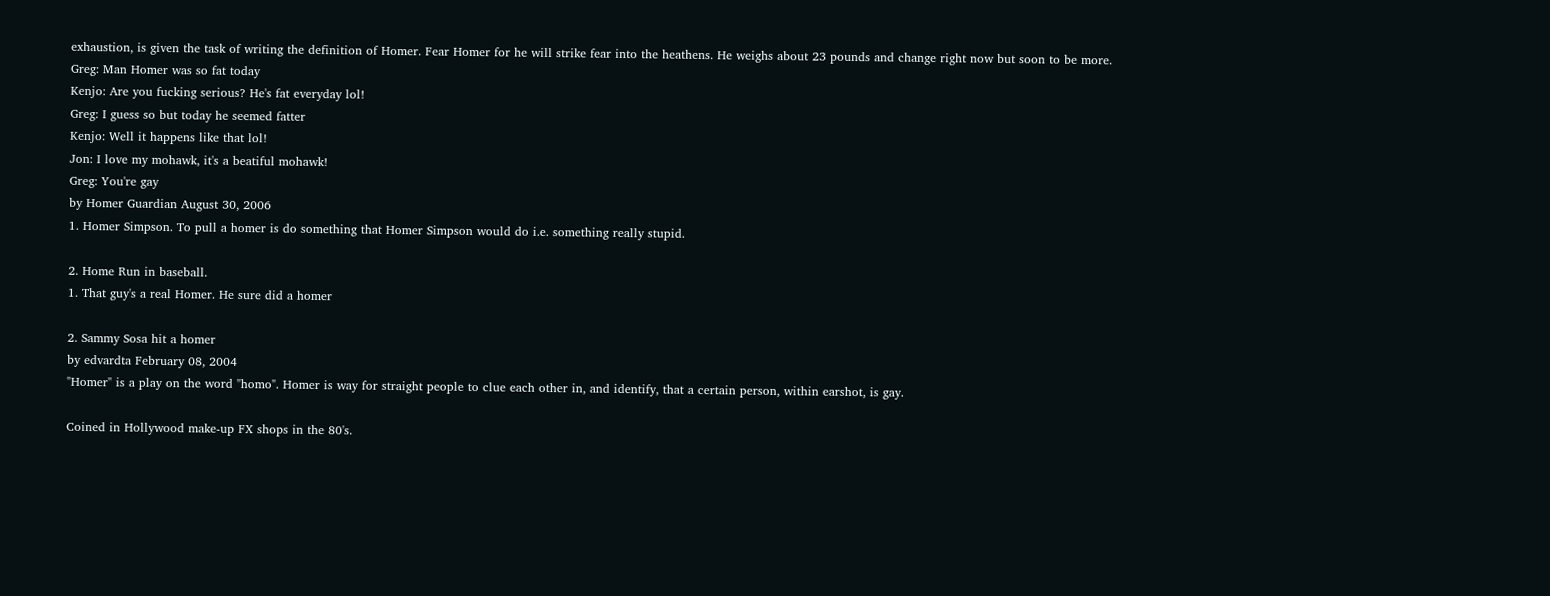exhaustion, is given the task of writing the definition of Homer. Fear Homer for he will strike fear into the heathens. He weighs about 23 pounds and change right now but soon to be more.
Greg: Man Homer was so fat today
Kenjo: Are you fucking serious? He's fat everyday lol!
Greg: I guess so but today he seemed fatter
Kenjo: Well it happens like that lol!
Jon: I love my mohawk, it's a beatiful mohawk!
Greg: You're gay
by Homer Guardian August 30, 2006
1. Homer Simpson. To pull a homer is do something that Homer Simpson would do i.e. something really stupid.

2. Home Run in baseball.
1. That guy's a real Homer. He sure did a homer

2. Sammy Sosa hit a homer
by edvardta February 08, 2004
"Homer" is a play on the word "homo". Homer is way for straight people to clue each other in, and identify, that a certain person, within earshot, is gay.

Coined in Hollywood make-up FX shops in the 80's.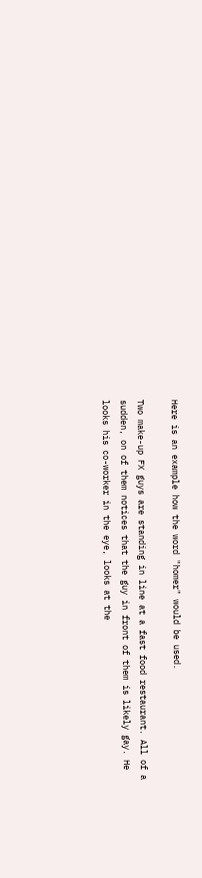Here is an example how the word "homer" would be used.

Two make-up FX guys are standing in line at a fast food restaurant. All of a sudden, on of them notices that the guy in front of them is likely gay. He looks his co-worker in the eye, looks at the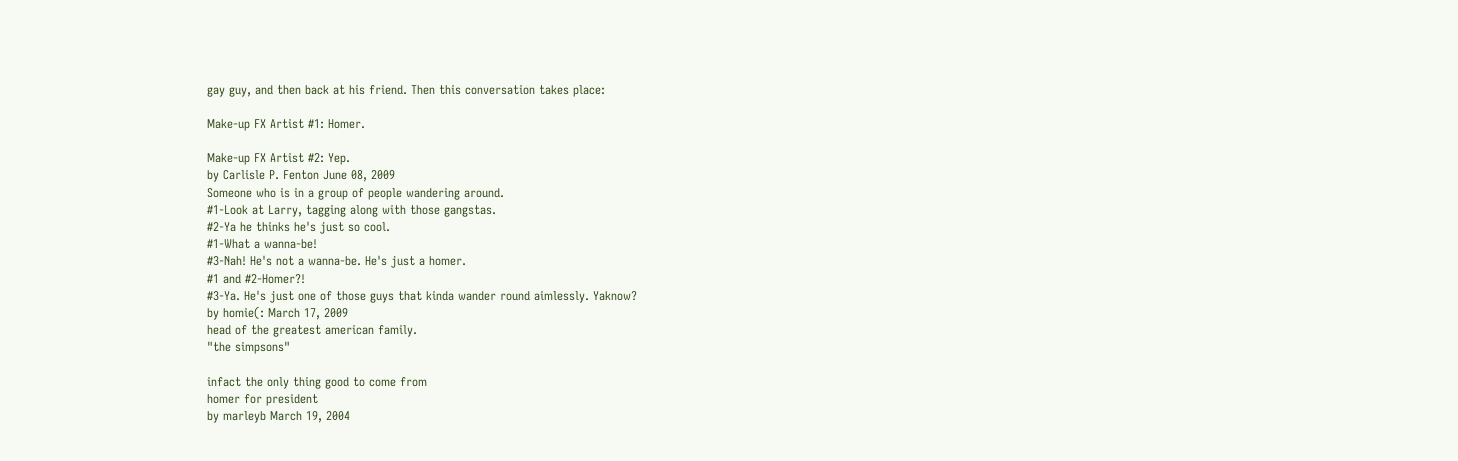gay guy, and then back at his friend. Then this conversation takes place:

Make-up FX Artist #1: Homer.

Make-up FX Artist #2: Yep.
by Carlisle P. Fenton June 08, 2009
Someone who is in a group of people wandering around.
#1-Look at Larry, tagging along with those gangstas.
#2-Ya he thinks he's just so cool.
#1-What a wanna-be!
#3-Nah! He's not a wanna-be. He's just a homer.
#1 and #2-Homer?!
#3-Ya. He's just one of those guys that kinda wander round aimlessly. Yaknow?
by homie(: March 17, 2009
head of the greatest american family.
"the simpsons"

infact the only thing good to come from
homer for president
by marleyb March 19, 2004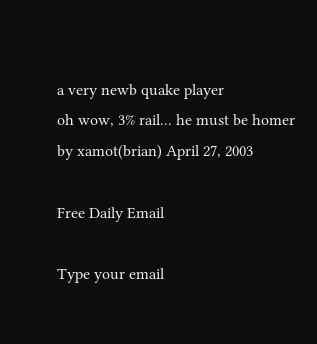a very newb quake player
oh wow, 3% rail... he must be homer
by xamot(brian) April 27, 2003

Free Daily Email

Type your email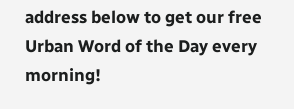address below to get our free Urban Word of the Day every morning!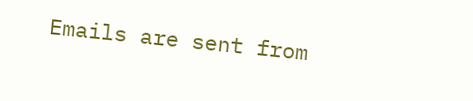Emails are sent from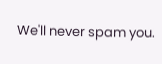We'll never spam you.